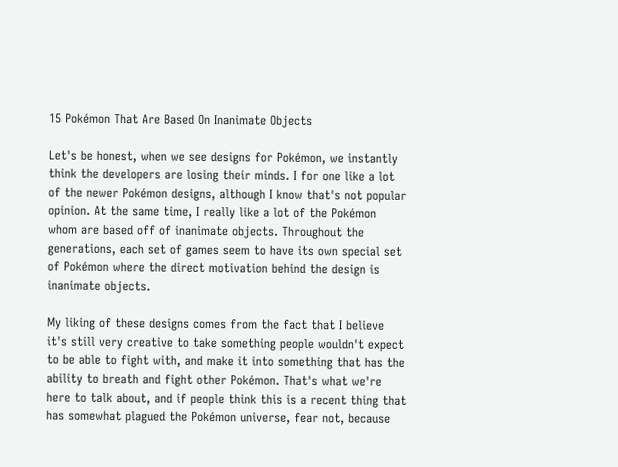15 Pokémon That Are Based On Inanimate Objects

Let's be honest, when we see designs for Pokémon, we instantly think the developers are losing their minds. I for one like a lot of the newer Pokémon designs, although I know that's not popular opinion. At the same time, I really like a lot of the Pokémon whom are based off of inanimate objects. Throughout the generations, each set of games seem to have its own special set of Pokémon where the direct motivation behind the design is inanimate objects.

My liking of these designs comes from the fact that I believe it's still very creative to take something people wouldn't expect to be able to fight with, and make it into something that has the ability to breath and fight other Pokémon. That's what we're here to talk about, and if people think this is a recent thing that has somewhat plagued the Pokémon universe, fear not, because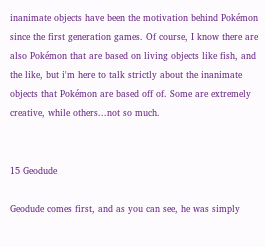inanimate objects have been the motivation behind Pokémon since the first generation games. Of course, I know there are also Pokémon that are based on living objects like fish, and the like, but i'm here to talk strictly about the inanimate objects that Pokémon are based off of. Some are extremely creative, while others...not so much.


15 Geodude

Geodude comes first, and as you can see, he was simply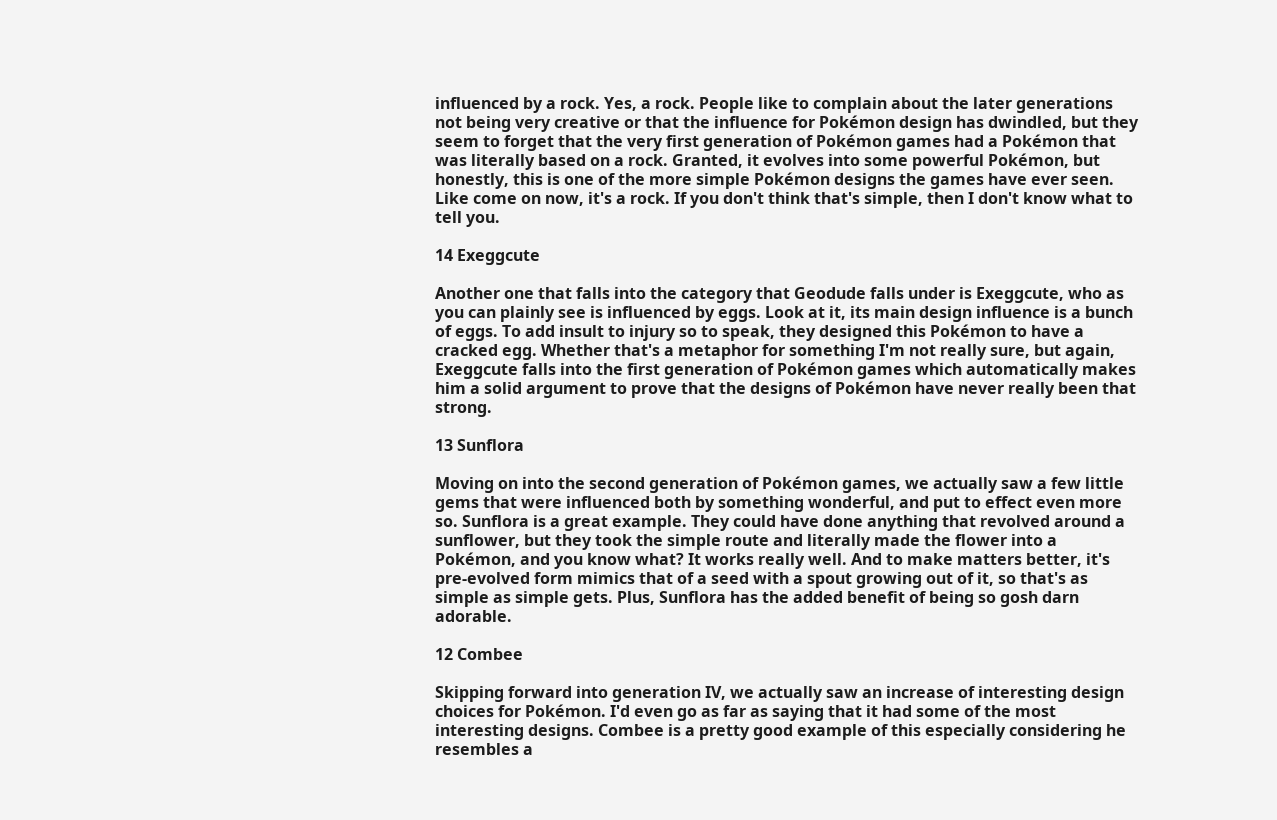influenced by a rock. Yes, a rock. People like to complain about the later generations not being very creative or that the influence for Pokémon design has dwindled, but they seem to forget that the very first generation of Pokémon games had a Pokémon that was literally based on a rock. Granted, it evolves into some powerful Pokémon, but honestly, this is one of the more simple Pokémon designs the games have ever seen. Like come on now, it's a rock. If you don't think that's simple, then I don't know what to tell you.

14 Exeggcute

Another one that falls into the category that Geodude falls under is Exeggcute, who as you can plainly see is influenced by eggs. Look at it, its main design influence is a bunch of eggs. To add insult to injury so to speak, they designed this Pokémon to have a cracked egg. Whether that's a metaphor for something I'm not really sure, but again, Exeggcute falls into the first generation of Pokémon games which automatically makes him a solid argument to prove that the designs of Pokémon have never really been that strong.

13 Sunflora

Moving on into the second generation of Pokémon games, we actually saw a few little gems that were influenced both by something wonderful, and put to effect even more so. Sunflora is a great example. They could have done anything that revolved around a sunflower, but they took the simple route and literally made the flower into a Pokémon, and you know what? It works really well. And to make matters better, it's pre-evolved form mimics that of a seed with a spout growing out of it, so that's as simple as simple gets. Plus, Sunflora has the added benefit of being so gosh darn adorable.

12 Combee

Skipping forward into generation IV, we actually saw an increase of interesting design choices for Pokémon. I'd even go as far as saying that it had some of the most interesting designs. Combee is a pretty good example of this especially considering he resembles a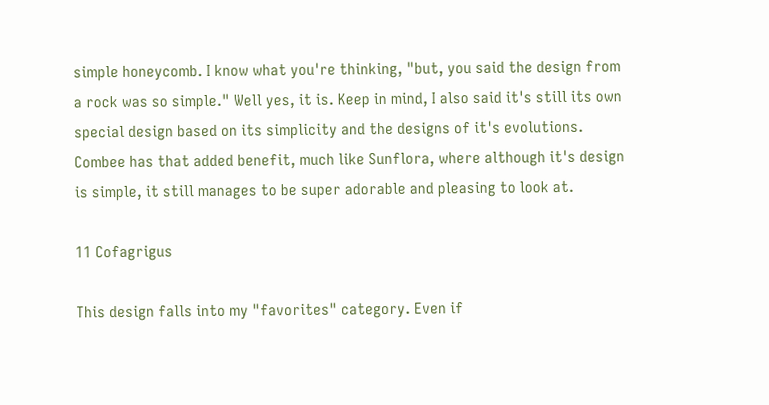simple honeycomb. I know what you're thinking, "but, you said the design from a rock was so simple." Well yes, it is. Keep in mind, I also said it's still its own special design based on its simplicity and the designs of it's evolutions. Combee has that added benefit, much like Sunflora, where although it's design is simple, it still manages to be super adorable and pleasing to look at.

11 Cofagrigus

This design falls into my "favorites" category. Even if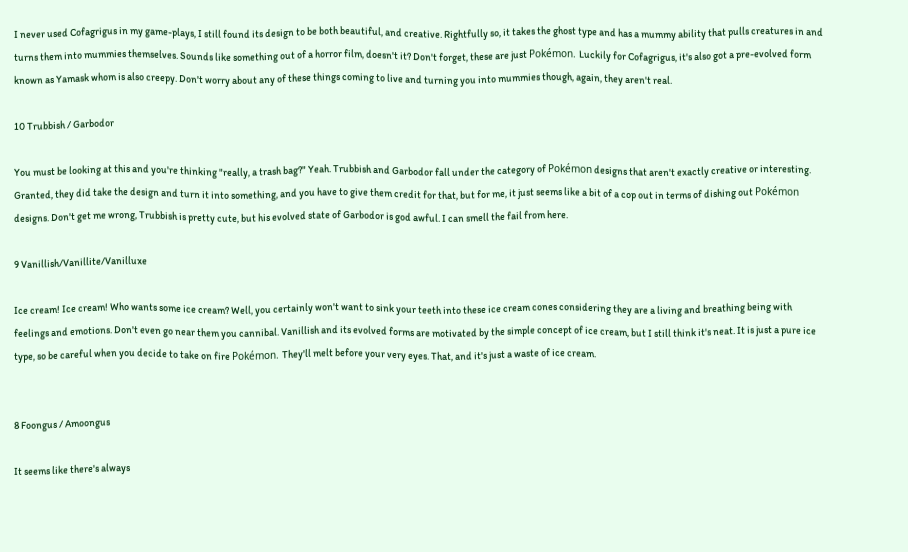I never used Cofagrigus in my game-plays, I still found its design to be both beautiful, and creative. Rightfully so, it takes the ghost type and has a mummy ability that pulls creatures in and turns them into mummies themselves. Sounds like something out of a horror film, doesn't it? Don't forget, these are just Pokémon. Luckily for Cofagrigus, it's also got a pre-evolved form known as Yamask whom is also creepy. Don't worry about any of these things coming to live and turning you into mummies though, again, they aren't real.

10 Trubbish / Garbodor

You must be looking at this and you're thinking "really, a trash bag?" Yeah. Trubbish and Garbodor fall under the category of Pokémon designs that aren't exactly creative or interesting. Granted, they did take the design and turn it into something, and you have to give them credit for that, but for me, it just seems like a bit of a cop out in terms of dishing out Pokémon designs. Don't get me wrong, Trubbish is pretty cute, but his evolved state of Garbodor is god awful. I can smell the fail from here.

9 Vanillish/Vanillite/Vanilluxe

Ice cream! Ice cream! Who wants some ice cream? Well, you certainly won't want to sink your teeth into these ice cream cones considering they are a living and breathing being with feelings and emotions. Don't even go near them you cannibal. Vanillish and its evolved forms are motivated by the simple concept of ice cream, but I still think it's neat. It is just a pure ice type, so be careful when you decide to take on fire Pokémon. They'll melt before your very eyes. That, and it's just a waste of ice cream.


8 Foongus / Amoongus

It seems like there's always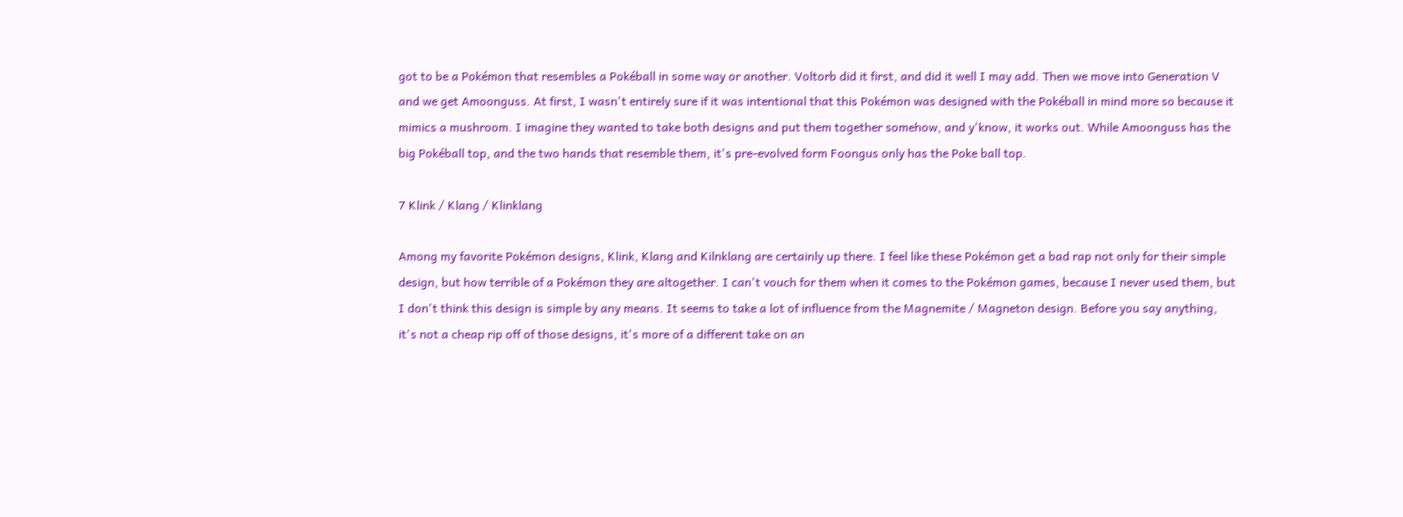got to be a Pokémon that resembles a Pokéball in some way or another. Voltorb did it first, and did it well I may add. Then we move into Generation V and we get Amoonguss. At first, I wasn't entirely sure if it was intentional that this Pokémon was designed with the Pokéball in mind more so because it mimics a mushroom. I imagine they wanted to take both designs and put them together somehow, and y'know, it works out. While Amoonguss has the big Pokéball top, and the two hands that resemble them, it's pre-evolved form Foongus only has the Poke ball top.

7 Klink / Klang / Klinklang

Among my favorite Pokémon designs, Klink, Klang and Kilnklang are certainly up there. I feel like these Pokémon get a bad rap not only for their simple design, but how terrible of a Pokémon they are altogether. I can't vouch for them when it comes to the Pokémon games, because I never used them, but I don't think this design is simple by any means. It seems to take a lot of influence from the Magnemite / Magneton design. Before you say anything, it's not a cheap rip off of those designs, it's more of a different take on an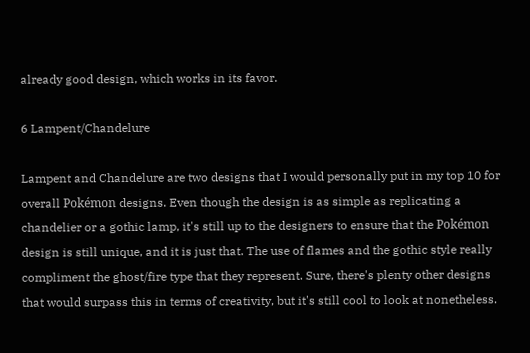already good design, which works in its favor.

6 Lampent/Chandelure

Lampent and Chandelure are two designs that I would personally put in my top 10 for overall Pokémon designs. Even though the design is as simple as replicating a chandelier or a gothic lamp, it's still up to the designers to ensure that the Pokémon design is still unique, and it is just that. The use of flames and the gothic style really compliment the ghost/fire type that they represent. Sure, there's plenty other designs that would surpass this in terms of creativity, but it's still cool to look at nonetheless.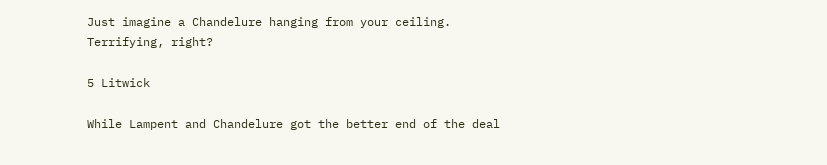Just imagine a Chandelure hanging from your ceiling. Terrifying, right?

5 Litwick

While Lampent and Chandelure got the better end of the deal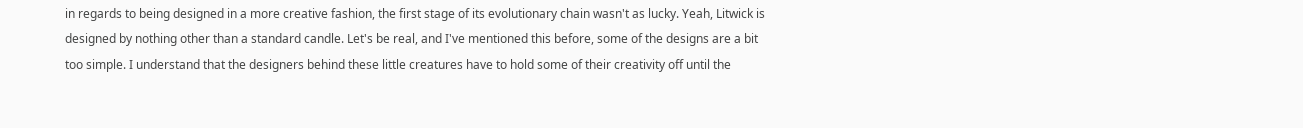in regards to being designed in a more creative fashion, the first stage of its evolutionary chain wasn't as lucky. Yeah, Litwick is designed by nothing other than a standard candle. Let's be real, and I've mentioned this before, some of the designs are a bit too simple. I understand that the designers behind these little creatures have to hold some of their creativity off until the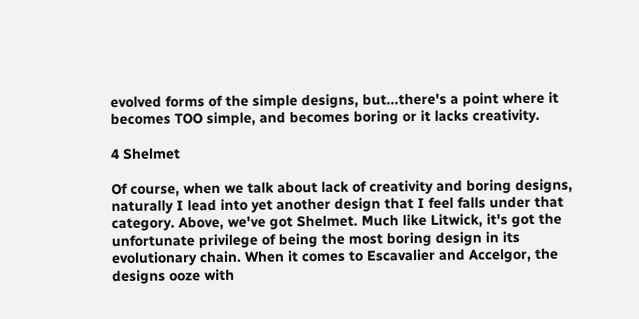evolved forms of the simple designs, but...there's a point where it becomes TOO simple, and becomes boring or it lacks creativity.

4 Shelmet

Of course, when we talk about lack of creativity and boring designs, naturally I lead into yet another design that I feel falls under that category. Above, we've got Shelmet. Much like Litwick, it's got the unfortunate privilege of being the most boring design in its evolutionary chain. When it comes to Escavalier and Accelgor, the designs ooze with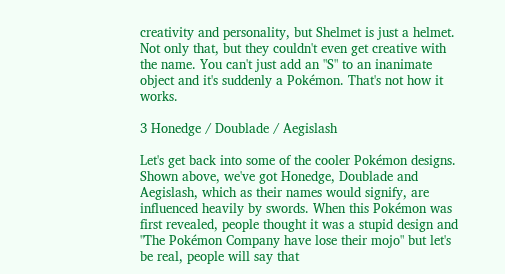creativity and personality, but Shelmet is just a helmet. Not only that, but they couldn't even get creative with the name. You can't just add an "S" to an inanimate object and it's suddenly a Pokémon. That's not how it works.

3 Honedge / Doublade / Aegislash

Let's get back into some of the cooler Pokémon designs. Shown above, we've got Honedge, Doublade and Aegislash, which as their names would signify, are influenced heavily by swords. When this Pokémon was first revealed, people thought it was a stupid design and "The Pokémon Company have lose their mojo" but let's be real, people will say that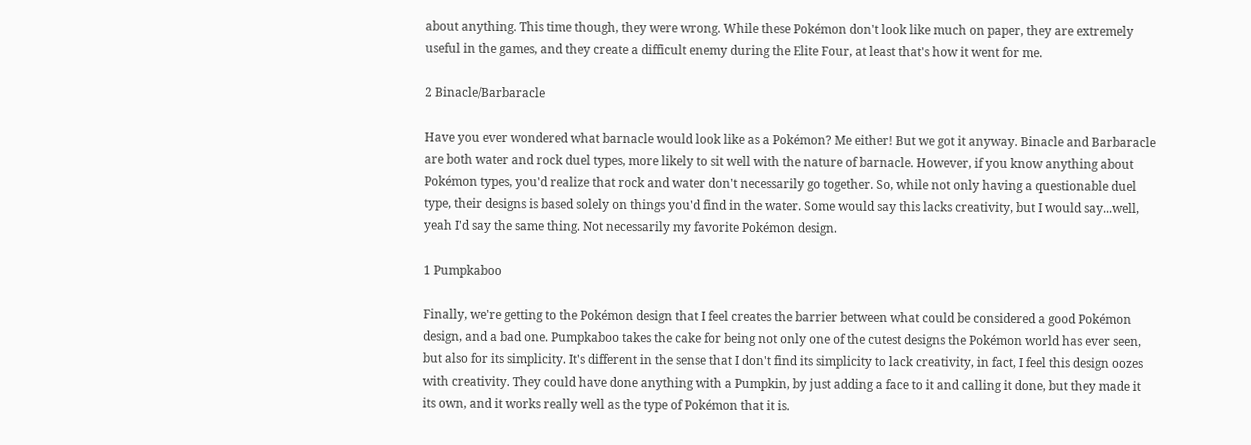about anything. This time though, they were wrong. While these Pokémon don't look like much on paper, they are extremely useful in the games, and they create a difficult enemy during the Elite Four, at least that's how it went for me.

2 Binacle/Barbaracle

Have you ever wondered what barnacle would look like as a Pokémon? Me either! But we got it anyway. Binacle and Barbaracle are both water and rock duel types, more likely to sit well with the nature of barnacle. However, if you know anything about Pokémon types, you'd realize that rock and water don't necessarily go together. So, while not only having a questionable duel type, their designs is based solely on things you'd find in the water. Some would say this lacks creativity, but I would say...well, yeah I'd say the same thing. Not necessarily my favorite Pokémon design.

1 Pumpkaboo

Finally, we're getting to the Pokémon design that I feel creates the barrier between what could be considered a good Pokémon design, and a bad one. Pumpkaboo takes the cake for being not only one of the cutest designs the Pokémon world has ever seen, but also for its simplicity. It's different in the sense that I don't find its simplicity to lack creativity, in fact, I feel this design oozes with creativity. They could have done anything with a Pumpkin, by just adding a face to it and calling it done, but they made it its own, and it works really well as the type of Pokémon that it is.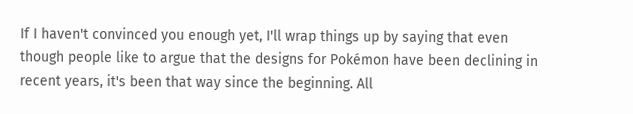If I haven't convinced you enough yet, I'll wrap things up by saying that even though people like to argue that the designs for Pokémon have been declining in recent years, it's been that way since the beginning. All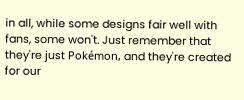in all, while some designs fair well with fans, some won't. Just remember that they're just Pokémon, and they're created for our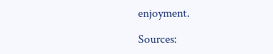enjoyment.

Sources: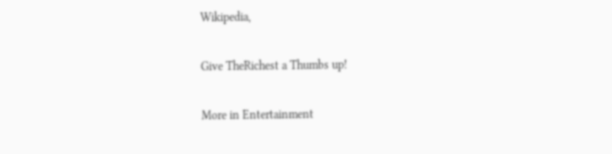Wikipedia,

Give TheRichest a Thumbs up!

More in Entertainment